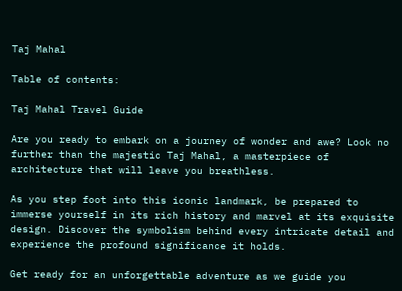Taj Mahal

Table of contents:

Taj Mahal Travel Guide

Are you ready to embark on a journey of wonder and awe? Look no further than the majestic Taj Mahal, a masterpiece of architecture that will leave you breathless.

As you step foot into this iconic landmark, be prepared to immerse yourself in its rich history and marvel at its exquisite design. Discover the symbolism behind every intricate detail and experience the profound significance it holds.

Get ready for an unforgettable adventure as we guide you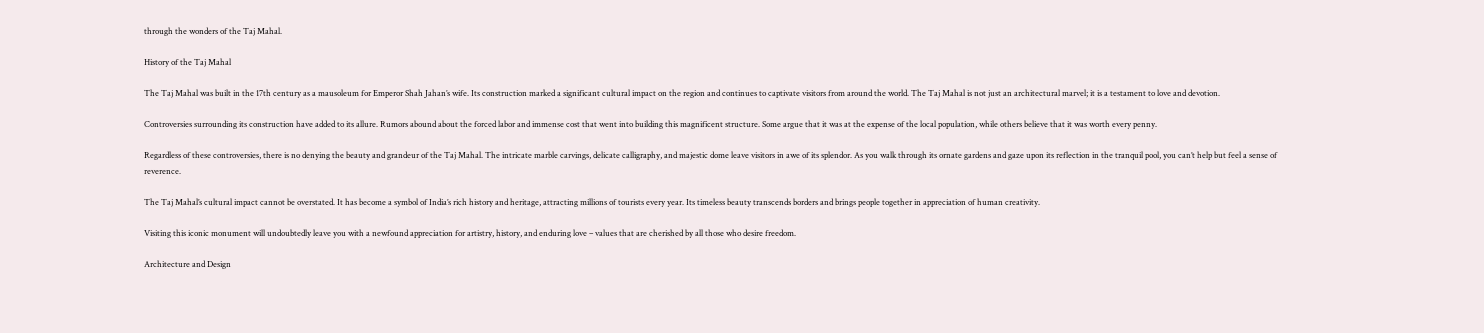through the wonders of the Taj Mahal.

History of the Taj Mahal

The Taj Mahal was built in the 17th century as a mausoleum for Emperor Shah Jahan’s wife. Its construction marked a significant cultural impact on the region and continues to captivate visitors from around the world. The Taj Mahal is not just an architectural marvel; it is a testament to love and devotion.

Controversies surrounding its construction have added to its allure. Rumors abound about the forced labor and immense cost that went into building this magnificent structure. Some argue that it was at the expense of the local population, while others believe that it was worth every penny.

Regardless of these controversies, there is no denying the beauty and grandeur of the Taj Mahal. The intricate marble carvings, delicate calligraphy, and majestic dome leave visitors in awe of its splendor. As you walk through its ornate gardens and gaze upon its reflection in the tranquil pool, you can’t help but feel a sense of reverence.

The Taj Mahal’s cultural impact cannot be overstated. It has become a symbol of India’s rich history and heritage, attracting millions of tourists every year. Its timeless beauty transcends borders and brings people together in appreciation of human creativity.

Visiting this iconic monument will undoubtedly leave you with a newfound appreciation for artistry, history, and enduring love – values that are cherished by all those who desire freedom.

Architecture and Design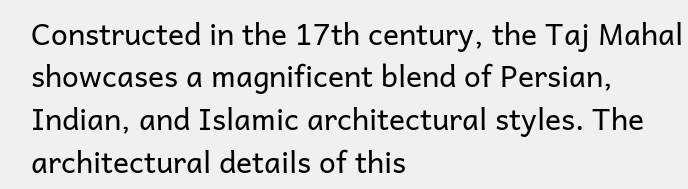Constructed in the 17th century, the Taj Mahal showcases a magnificent blend of Persian, Indian, and Islamic architectural styles. The architectural details of this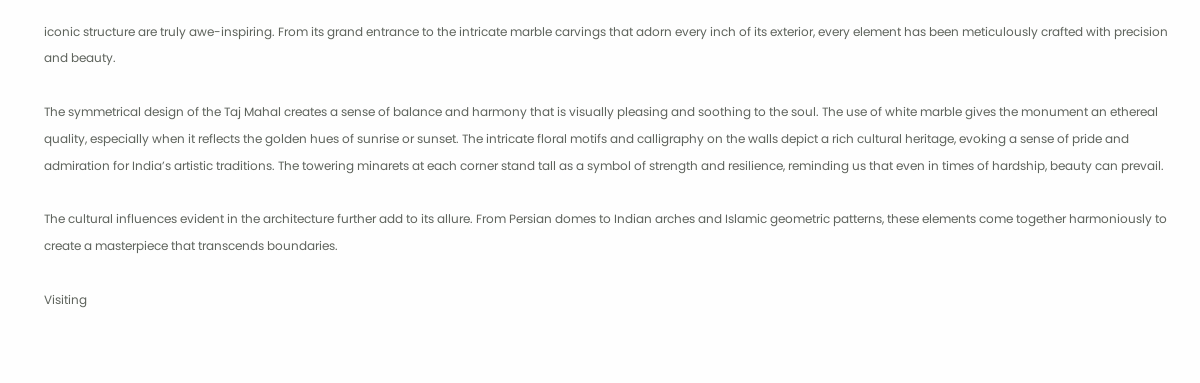iconic structure are truly awe-inspiring. From its grand entrance to the intricate marble carvings that adorn every inch of its exterior, every element has been meticulously crafted with precision and beauty.

The symmetrical design of the Taj Mahal creates a sense of balance and harmony that is visually pleasing and soothing to the soul. The use of white marble gives the monument an ethereal quality, especially when it reflects the golden hues of sunrise or sunset. The intricate floral motifs and calligraphy on the walls depict a rich cultural heritage, evoking a sense of pride and admiration for India’s artistic traditions. The towering minarets at each corner stand tall as a symbol of strength and resilience, reminding us that even in times of hardship, beauty can prevail.

The cultural influences evident in the architecture further add to its allure. From Persian domes to Indian arches and Islamic geometric patterns, these elements come together harmoniously to create a masterpiece that transcends boundaries.

Visiting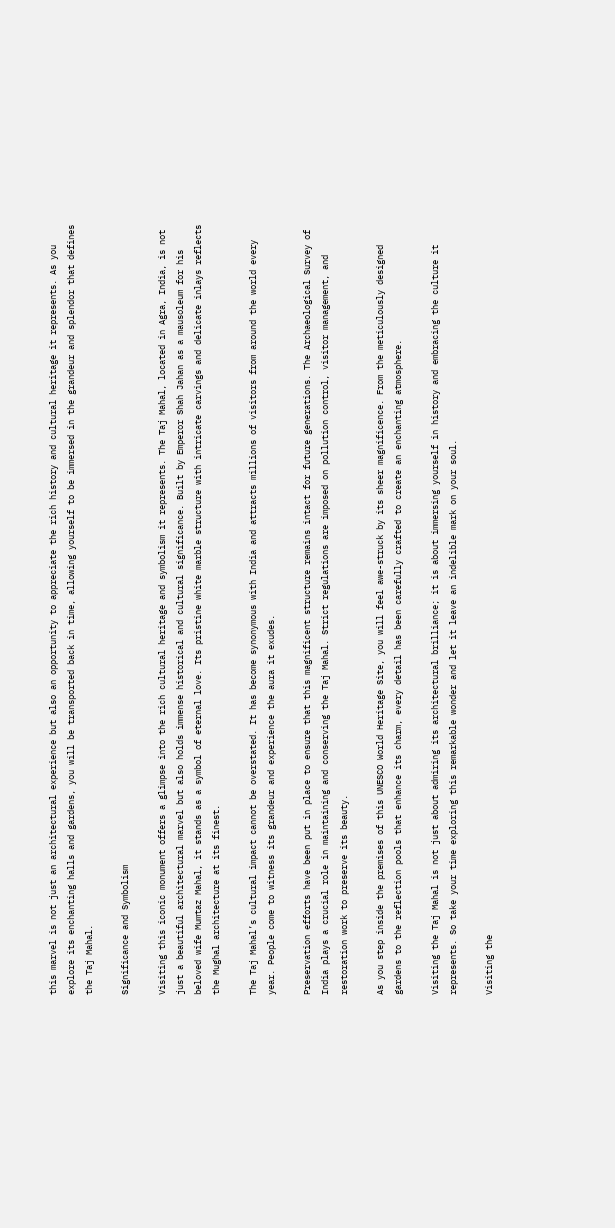this marvel is not just an architectural experience but also an opportunity to appreciate the rich history and cultural heritage it represents. As you explore its enchanting halls and gardens, you will be transported back in time, allowing yourself to be immersed in the grandeur and splendor that defines the Taj Mahal.

Significance and Symbolism

Visiting this iconic monument offers a glimpse into the rich cultural heritage and symbolism it represents. The Taj Mahal, located in Agra, India, is not just a beautiful architectural marvel but also holds immense historical and cultural significance. Built by Emperor Shah Jahan as a mausoleum for his beloved wife Mumtaz Mahal, it stands as a symbol of eternal love. Its pristine white marble structure with intricate carvings and delicate inlays reflects the Mughal architecture at its finest.

The Taj Mahal’s cultural impact cannot be overstated. It has become synonymous with India and attracts millions of visitors from around the world every year. People come to witness its grandeur and experience the aura it exudes.

Preservation efforts have been put in place to ensure that this magnificent structure remains intact for future generations. The Archaeological Survey of India plays a crucial role in maintaining and conserving the Taj Mahal. Strict regulations are imposed on pollution control, visitor management, and restoration work to preserve its beauty.

As you step inside the premises of this UNESCO World Heritage Site, you will feel awe-struck by its sheer magnificence. From the meticulously designed gardens to the reflection pools that enhance its charm, every detail has been carefully crafted to create an enchanting atmosphere.

Visiting the Taj Mahal is not just about admiring its architectural brilliance; it is about immersing yourself in history and embracing the culture it represents. So take your time exploring this remarkable wonder and let it leave an indelible mark on your soul.

Visiting the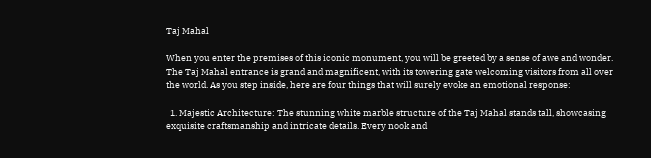Taj Mahal

When you enter the premises of this iconic monument, you will be greeted by a sense of awe and wonder. The Taj Mahal entrance is grand and magnificent, with its towering gate welcoming visitors from all over the world. As you step inside, here are four things that will surely evoke an emotional response:

  1. Majestic Architecture: The stunning white marble structure of the Taj Mahal stands tall, showcasing exquisite craftsmanship and intricate details. Every nook and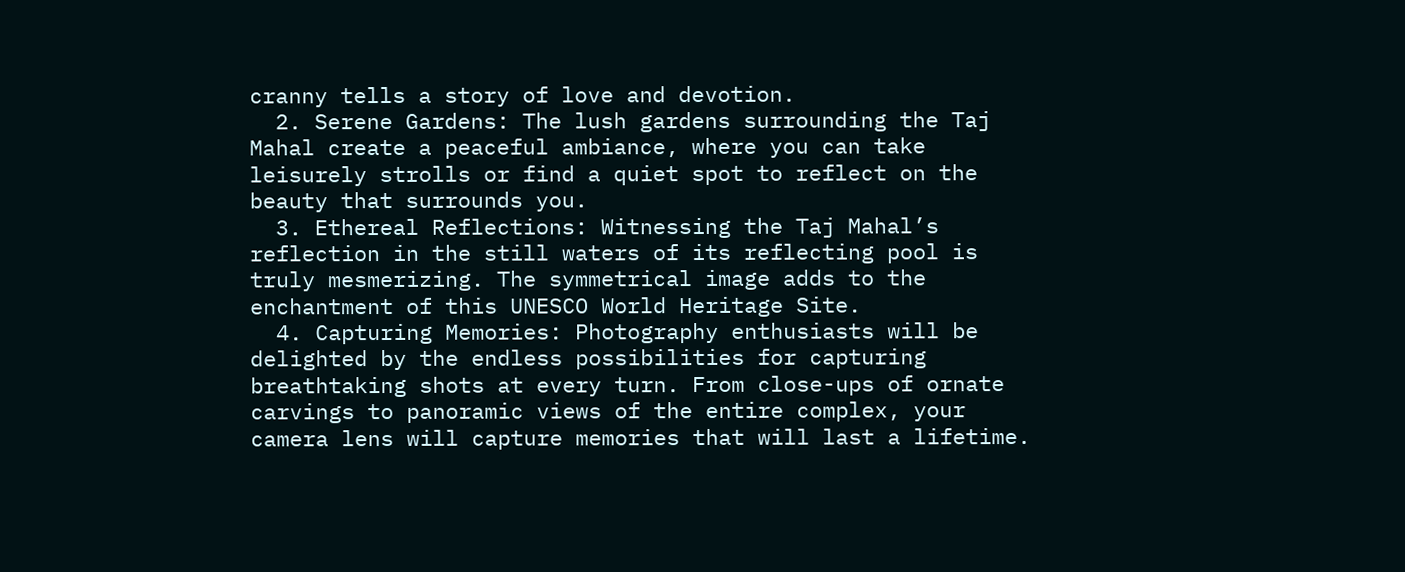cranny tells a story of love and devotion.
  2. Serene Gardens: The lush gardens surrounding the Taj Mahal create a peaceful ambiance, where you can take leisurely strolls or find a quiet spot to reflect on the beauty that surrounds you.
  3. Ethereal Reflections: Witnessing the Taj Mahal’s reflection in the still waters of its reflecting pool is truly mesmerizing. The symmetrical image adds to the enchantment of this UNESCO World Heritage Site.
  4. Capturing Memories: Photography enthusiasts will be delighted by the endless possibilities for capturing breathtaking shots at every turn. From close-ups of ornate carvings to panoramic views of the entire complex, your camera lens will capture memories that will last a lifetime.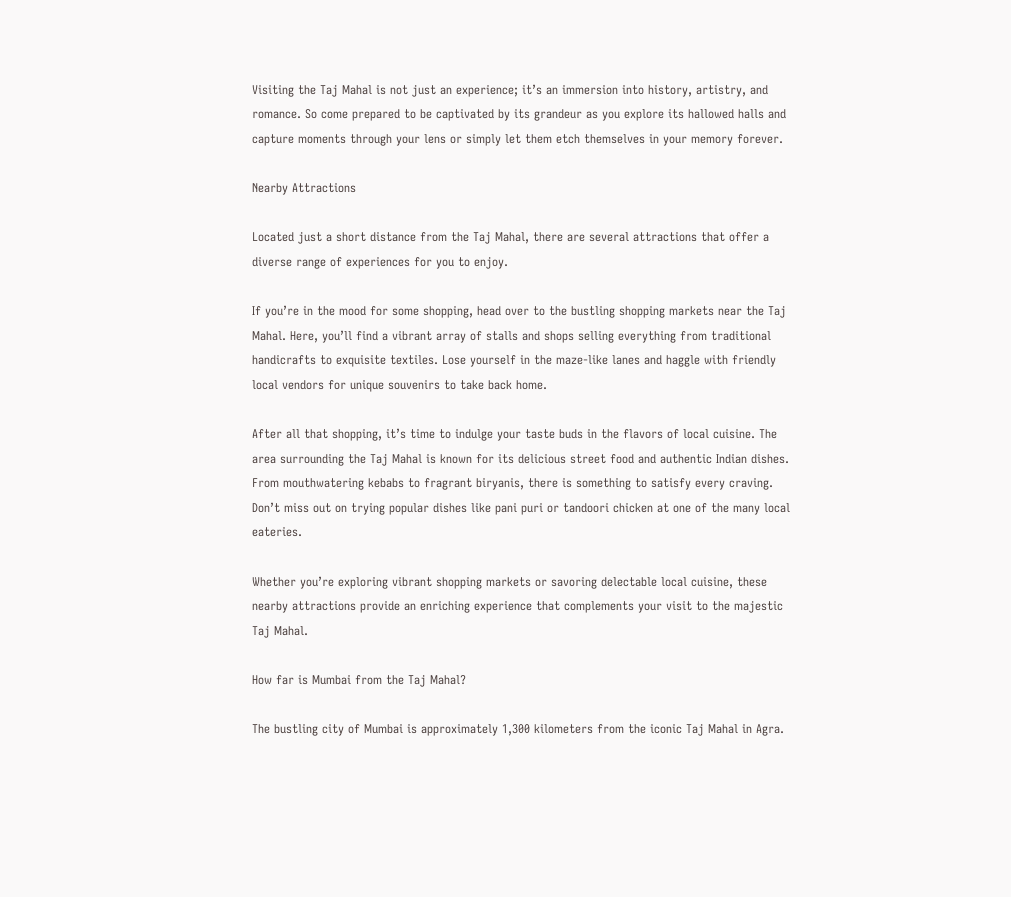Visiting the Taj Mahal is not just an experience; it’s an immersion into history, artistry, and romance. So come prepared to be captivated by its grandeur as you explore its hallowed halls and capture moments through your lens or simply let them etch themselves in your memory forever.

Nearby Attractions

Located just a short distance from the Taj Mahal, there are several attractions that offer a diverse range of experiences for you to enjoy.

If you’re in the mood for some shopping, head over to the bustling shopping markets near the Taj Mahal. Here, you’ll find a vibrant array of stalls and shops selling everything from traditional handicrafts to exquisite textiles. Lose yourself in the maze-like lanes and haggle with friendly local vendors for unique souvenirs to take back home.

After all that shopping, it’s time to indulge your taste buds in the flavors of local cuisine. The area surrounding the Taj Mahal is known for its delicious street food and authentic Indian dishes. From mouthwatering kebabs to fragrant biryanis, there is something to satisfy every craving. Don’t miss out on trying popular dishes like pani puri or tandoori chicken at one of the many local eateries.

Whether you’re exploring vibrant shopping markets or savoring delectable local cuisine, these nearby attractions provide an enriching experience that complements your visit to the majestic Taj Mahal.

How far is Mumbai from the Taj Mahal?

The bustling city of Mumbai is approximately 1,300 kilometers from the iconic Taj Mahal in Agra.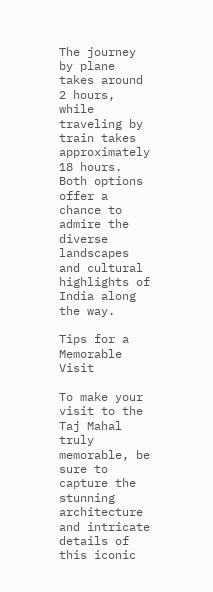The journey by plane takes around 2 hours, while traveling by train takes approximately 18 hours. Both options offer a chance to admire the diverse landscapes and cultural highlights of India along the way.

Tips for a Memorable Visit

To make your visit to the Taj Mahal truly memorable, be sure to capture the stunning architecture and intricate details of this iconic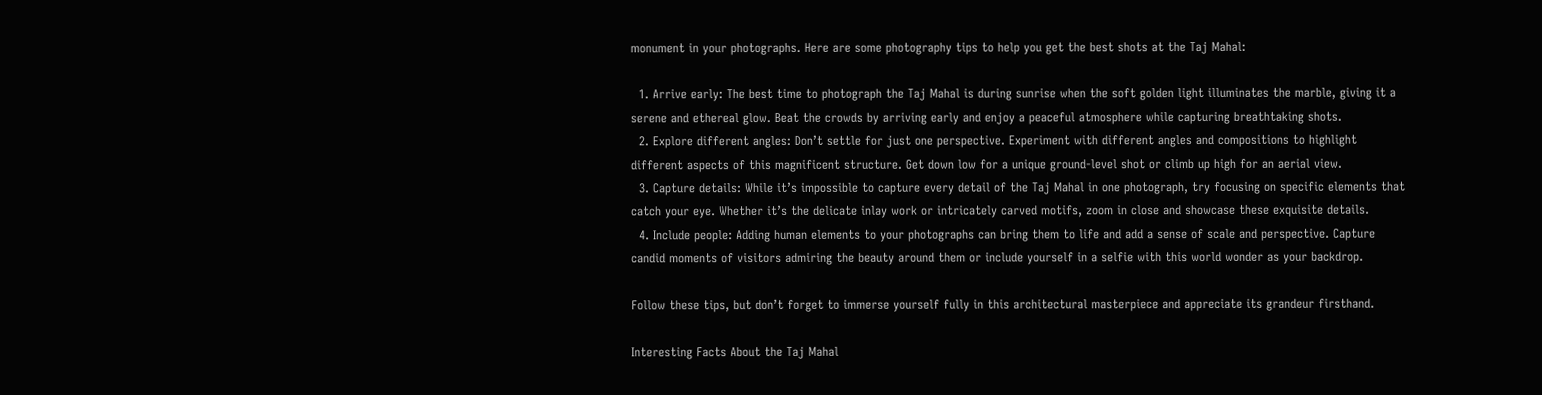monument in your photographs. Here are some photography tips to help you get the best shots at the Taj Mahal:

  1. Arrive early: The best time to photograph the Taj Mahal is during sunrise when the soft golden light illuminates the marble, giving it a serene and ethereal glow. Beat the crowds by arriving early and enjoy a peaceful atmosphere while capturing breathtaking shots.
  2. Explore different angles: Don’t settle for just one perspective. Experiment with different angles and compositions to highlight different aspects of this magnificent structure. Get down low for a unique ground-level shot or climb up high for an aerial view.
  3. Capture details: While it’s impossible to capture every detail of the Taj Mahal in one photograph, try focusing on specific elements that catch your eye. Whether it’s the delicate inlay work or intricately carved motifs, zoom in close and showcase these exquisite details.
  4. Include people: Adding human elements to your photographs can bring them to life and add a sense of scale and perspective. Capture candid moments of visitors admiring the beauty around them or include yourself in a selfie with this world wonder as your backdrop.

Follow these tips, but don’t forget to immerse yourself fully in this architectural masterpiece and appreciate its grandeur firsthand.

Interesting Facts About the Taj Mahal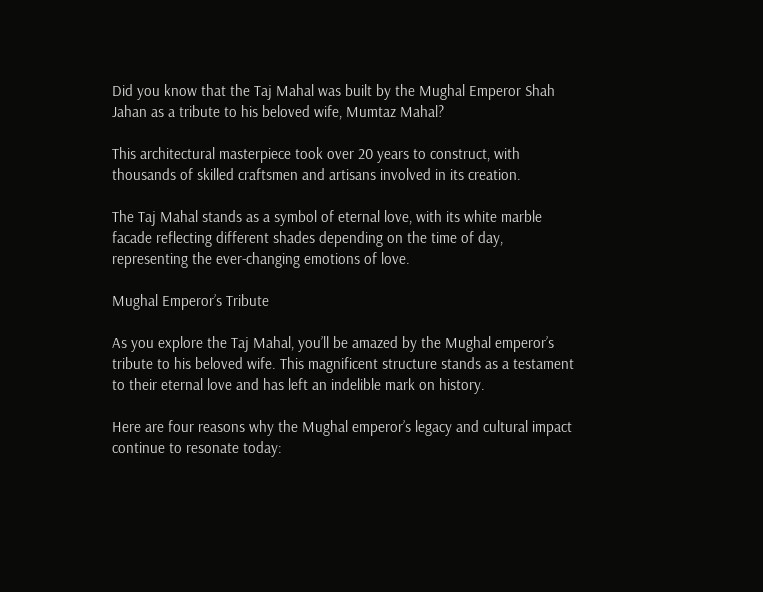Did you know that the Taj Mahal was built by the Mughal Emperor Shah Jahan as a tribute to his beloved wife, Mumtaz Mahal?

This architectural masterpiece took over 20 years to construct, with thousands of skilled craftsmen and artisans involved in its creation.

The Taj Mahal stands as a symbol of eternal love, with its white marble facade reflecting different shades depending on the time of day, representing the ever-changing emotions of love.

Mughal Emperor’s Tribute

As you explore the Taj Mahal, you’ll be amazed by the Mughal emperor’s tribute to his beloved wife. This magnificent structure stands as a testament to their eternal love and has left an indelible mark on history.

Here are four reasons why the Mughal emperor’s legacy and cultural impact continue to resonate today: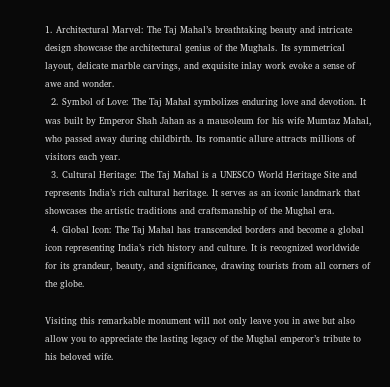1. Architectural Marvel: The Taj Mahal’s breathtaking beauty and intricate design showcase the architectural genius of the Mughals. Its symmetrical layout, delicate marble carvings, and exquisite inlay work evoke a sense of awe and wonder.
  2. Symbol of Love: The Taj Mahal symbolizes enduring love and devotion. It was built by Emperor Shah Jahan as a mausoleum for his wife Mumtaz Mahal, who passed away during childbirth. Its romantic allure attracts millions of visitors each year.
  3. Cultural Heritage: The Taj Mahal is a UNESCO World Heritage Site and represents India’s rich cultural heritage. It serves as an iconic landmark that showcases the artistic traditions and craftsmanship of the Mughal era.
  4. Global Icon: The Taj Mahal has transcended borders and become a global icon representing India’s rich history and culture. It is recognized worldwide for its grandeur, beauty, and significance, drawing tourists from all corners of the globe.

Visiting this remarkable monument will not only leave you in awe but also allow you to appreciate the lasting legacy of the Mughal emperor’s tribute to his beloved wife.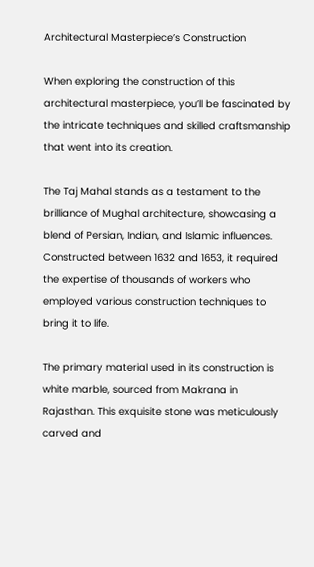Architectural Masterpiece’s Construction

When exploring the construction of this architectural masterpiece, you’ll be fascinated by the intricate techniques and skilled craftsmanship that went into its creation.

The Taj Mahal stands as a testament to the brilliance of Mughal architecture, showcasing a blend of Persian, Indian, and Islamic influences. Constructed between 1632 and 1653, it required the expertise of thousands of workers who employed various construction techniques to bring it to life.

The primary material used in its construction is white marble, sourced from Makrana in Rajasthan. This exquisite stone was meticulously carved and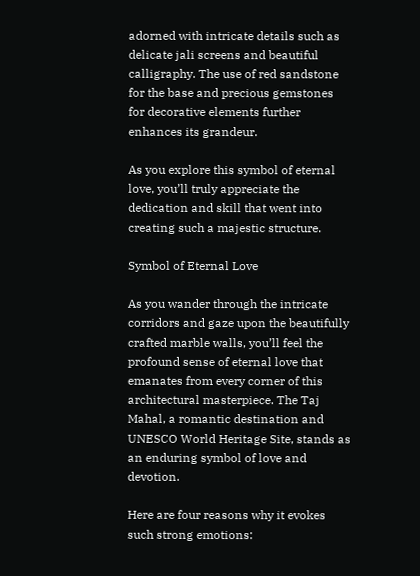adorned with intricate details such as delicate jali screens and beautiful calligraphy. The use of red sandstone for the base and precious gemstones for decorative elements further enhances its grandeur.

As you explore this symbol of eternal love, you’ll truly appreciate the dedication and skill that went into creating such a majestic structure.

Symbol of Eternal Love

As you wander through the intricate corridors and gaze upon the beautifully crafted marble walls, you’ll feel the profound sense of eternal love that emanates from every corner of this architectural masterpiece. The Taj Mahal, a romantic destination and UNESCO World Heritage Site, stands as an enduring symbol of love and devotion.

Here are four reasons why it evokes such strong emotions: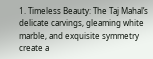1. Timeless Beauty: The Taj Mahal’s delicate carvings, gleaming white marble, and exquisite symmetry create a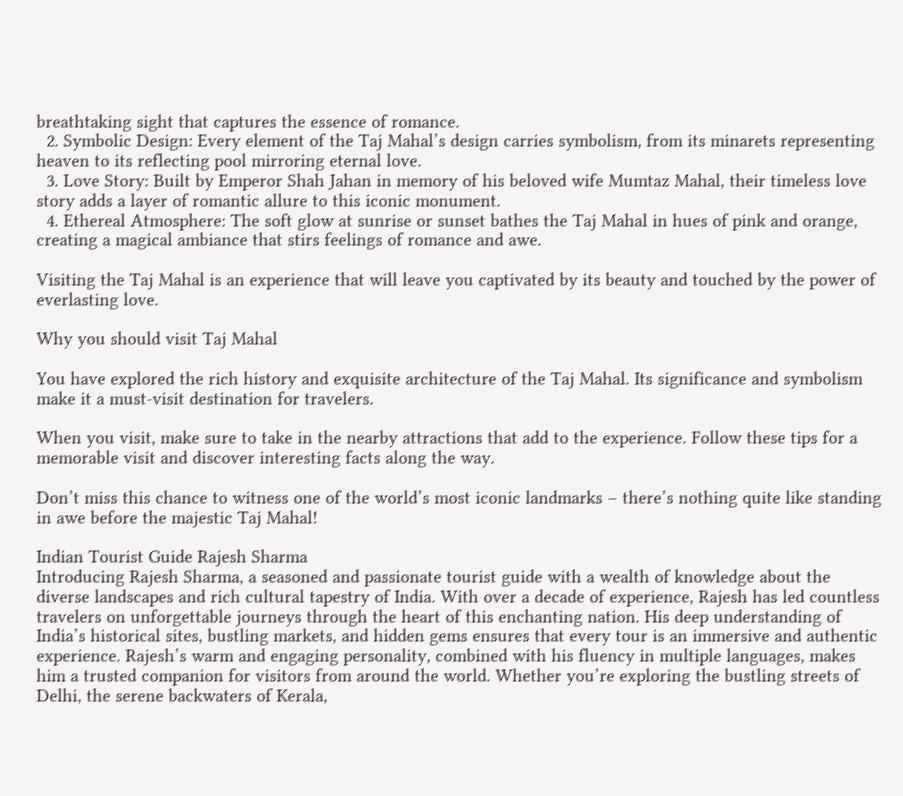breathtaking sight that captures the essence of romance.
  2. Symbolic Design: Every element of the Taj Mahal’s design carries symbolism, from its minarets representing heaven to its reflecting pool mirroring eternal love.
  3. Love Story: Built by Emperor Shah Jahan in memory of his beloved wife Mumtaz Mahal, their timeless love story adds a layer of romantic allure to this iconic monument.
  4. Ethereal Atmosphere: The soft glow at sunrise or sunset bathes the Taj Mahal in hues of pink and orange, creating a magical ambiance that stirs feelings of romance and awe.

Visiting the Taj Mahal is an experience that will leave you captivated by its beauty and touched by the power of everlasting love.

Why you should visit Taj Mahal

You have explored the rich history and exquisite architecture of the Taj Mahal. Its significance and symbolism make it a must-visit destination for travelers.

When you visit, make sure to take in the nearby attractions that add to the experience. Follow these tips for a memorable visit and discover interesting facts along the way.

Don’t miss this chance to witness one of the world’s most iconic landmarks – there’s nothing quite like standing in awe before the majestic Taj Mahal!

Indian Tourist Guide Rajesh Sharma
Introducing Rajesh Sharma, a seasoned and passionate tourist guide with a wealth of knowledge about the diverse landscapes and rich cultural tapestry of India. With over a decade of experience, Rajesh has led countless travelers on unforgettable journeys through the heart of this enchanting nation. His deep understanding of India’s historical sites, bustling markets, and hidden gems ensures that every tour is an immersive and authentic experience. Rajesh’s warm and engaging personality, combined with his fluency in multiple languages, makes him a trusted companion for visitors from around the world. Whether you’re exploring the bustling streets of Delhi, the serene backwaters of Kerala,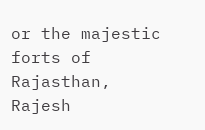or the majestic forts of Rajasthan, Rajesh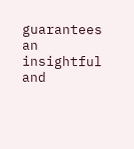guarantees an insightful and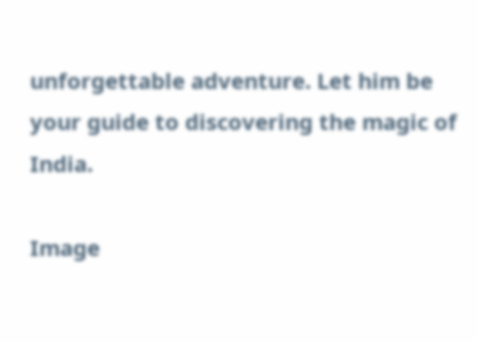unforgettable adventure. Let him be your guide to discovering the magic of India.

Image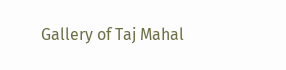Gallery of Taj Mahal